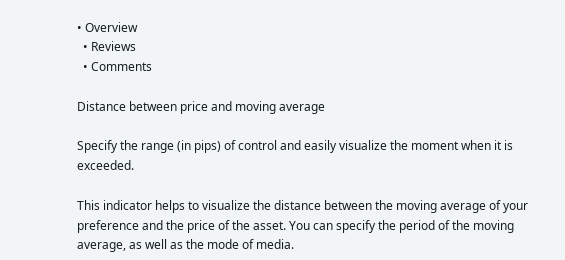• Overview
  • Reviews
  • Comments

Distance between price and moving average

Specify the range (in pips) of control and easily visualize the moment when it is exceeded.

This indicator helps to visualize the distance between the moving average of your preference and the price of the asset. You can specify the period of the moving average, as well as the mode of media.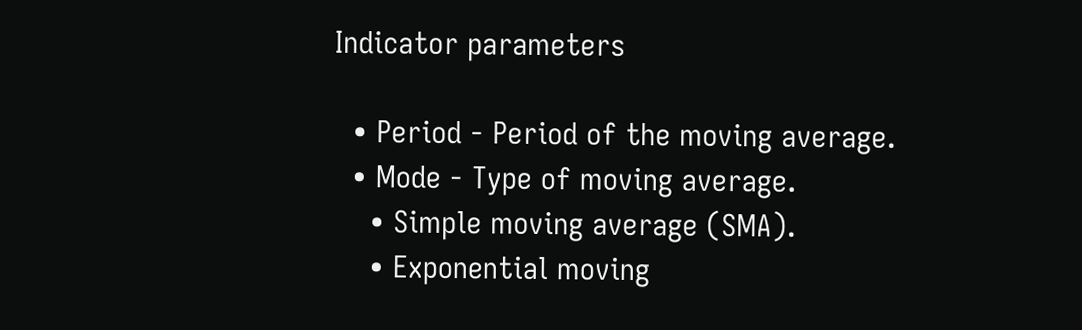Indicator parameters

  • Period - Period of the moving average.
  • Mode - Type of moving average.
    • Simple moving average (SMA).
    • Exponential moving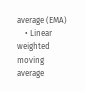average (EMA)
    • Linear weighted moving average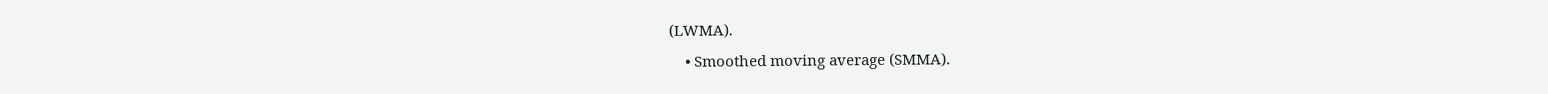(LWMA).
    • Smoothed moving average (SMMA).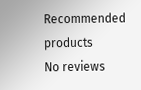Recommended products
No reviews